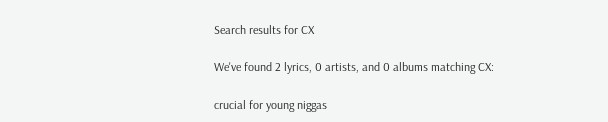Search results for CX

We've found 2 lyrics, 0 artists, and 0 albums matching CX:

crucial for young niggas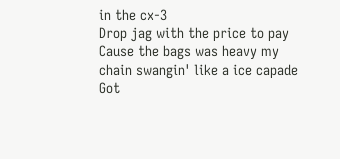in the cx-3
Drop jag with the price to pay
Cause the bags was heavy my chain swangin' like a ice capade
Got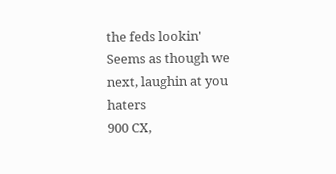the feds lookin'
Seems as though we next, laughin at you haters
900 CX,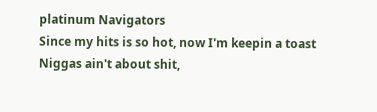platinum Navigators
Since my hits is so hot, now I'm keepin a toast
Niggas ain't about shit,